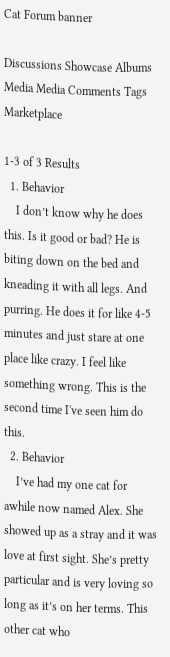Cat Forum banner

Discussions Showcase Albums Media Media Comments Tags Marketplace

1-3 of 3 Results
  1. Behavior
    I don’t know why he does this. Is it good or bad? He is biting down on the bed and kneading it with all legs. And purring. He does it for like 4-5 minutes and just stare at one place like crazy. I feel like something wrong. This is the second time I've seen him do this.
  2. Behavior
    I’ve had my one cat for awhile now named Alex. She showed up as a stray and it was love at first sight. She’s pretty particular and is very loving so long as it’s on her terms. This other cat who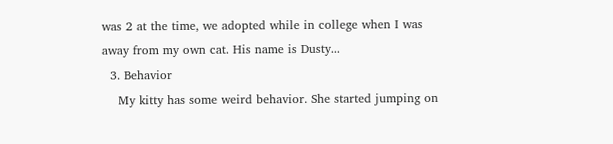was 2 at the time, we adopted while in college when I was away from my own cat. His name is Dusty...
  3. Behavior
    My kitty has some weird behavior. She started jumping on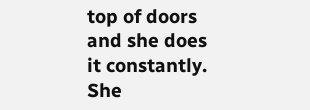top of doors and she does it constantly. She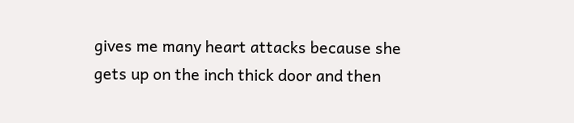gives me many heart attacks because she gets up on the inch thick door and then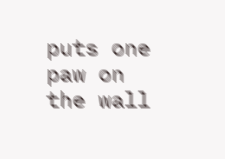puts one paw on the wall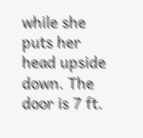while she puts her head upside down. The door is 7 ft.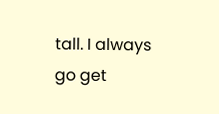tall. I always go get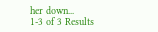her down...
1-3 of 3 Results